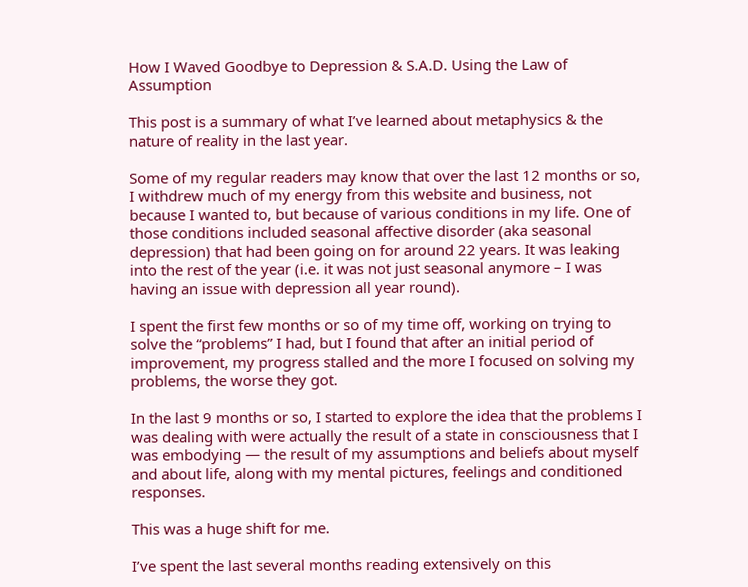How I Waved Goodbye to Depression & S.A.D. Using the Law of Assumption

This post is a summary of what I’ve learned about metaphysics & the nature of reality in the last year.

Some of my regular readers may know that over the last 12 months or so, I withdrew much of my energy from this website and business, not because I wanted to, but because of various conditions in my life. One of those conditions included seasonal affective disorder (aka seasonal depression) that had been going on for around 22 years. It was leaking into the rest of the year (i.e. it was not just seasonal anymore – I was having an issue with depression all year round).

I spent the first few months or so of my time off, working on trying to solve the “problems” I had, but I found that after an initial period of improvement, my progress stalled and the more I focused on solving my problems, the worse they got.

In the last 9 months or so, I started to explore the idea that the problems I was dealing with were actually the result of a state in consciousness that I was embodying — the result of my assumptions and beliefs about myself and about life, along with my mental pictures, feelings and conditioned responses.

This was a huge shift for me.

I’ve spent the last several months reading extensively on this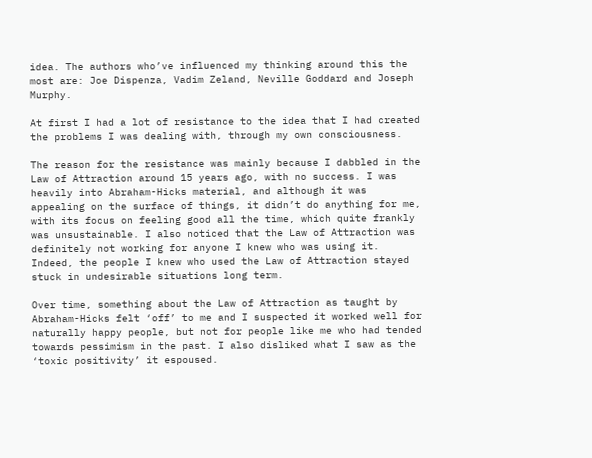idea. The authors who’ve influenced my thinking around this the most are: Joe Dispenza, Vadim Zeland, Neville Goddard and Joseph Murphy.

At first I had a lot of resistance to the idea that I had created the problems I was dealing with, through my own consciousness.

The reason for the resistance was mainly because I dabbled in the Law of Attraction around 15 years ago, with no success. I was heavily into Abraham-Hicks material, and although it was appealing on the surface of things, it didn’t do anything for me, with its focus on feeling good all the time, which quite frankly was unsustainable. I also noticed that the Law of Attraction was definitely not working for anyone I knew who was using it. Indeed, the people I knew who used the Law of Attraction stayed stuck in undesirable situations long term.

Over time, something about the Law of Attraction as taught by Abraham-Hicks felt ‘off’ to me and I suspected it worked well for naturally happy people, but not for people like me who had tended towards pessimism in the past. I also disliked what I saw as the ‘toxic positivity’ it espoused.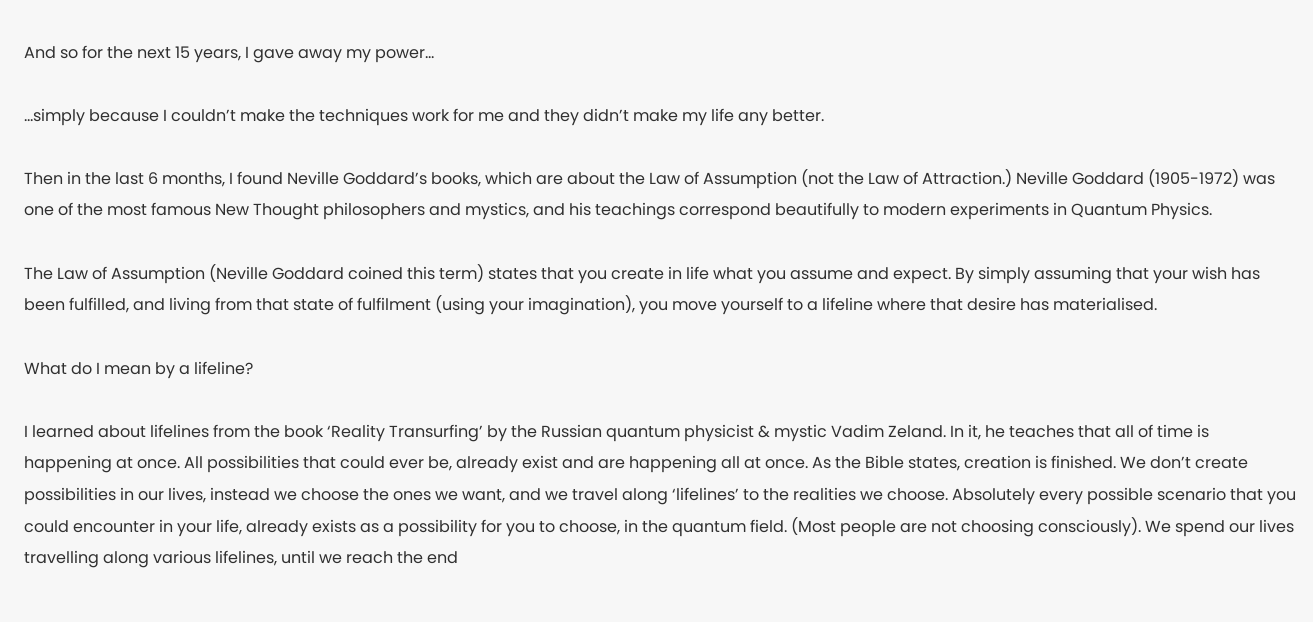And so for the next 15 years, I gave away my power…

…simply because I couldn’t make the techniques work for me and they didn’t make my life any better.

Then in the last 6 months, I found Neville Goddard’s books, which are about the Law of Assumption (not the Law of Attraction.) Neville Goddard (1905-1972) was one of the most famous New Thought philosophers and mystics, and his teachings correspond beautifully to modern experiments in Quantum Physics.

The Law of Assumption (Neville Goddard coined this term) states that you create in life what you assume and expect. By simply assuming that your wish has been fulfilled, and living from that state of fulfilment (using your imagination), you move yourself to a lifeline where that desire has materialised.

What do I mean by a lifeline?

I learned about lifelines from the book ‘Reality Transurfing’ by the Russian quantum physicist & mystic Vadim Zeland. In it, he teaches that all of time is happening at once. All possibilities that could ever be, already exist and are happening all at once. As the Bible states, creation is finished. We don’t create possibilities in our lives, instead we choose the ones we want, and we travel along ‘lifelines’ to the realities we choose. Absolutely every possible scenario that you could encounter in your life, already exists as a possibility for you to choose, in the quantum field. (Most people are not choosing consciously). We spend our lives travelling along various lifelines, until we reach the end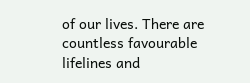of our lives. There are countless favourable lifelines and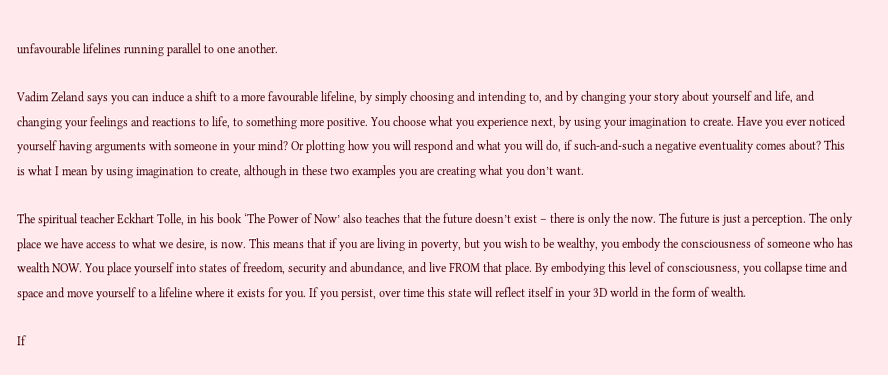unfavourable lifelines running parallel to one another.

Vadim Zeland says you can induce a shift to a more favourable lifeline, by simply choosing and intending to, and by changing your story about yourself and life, and changing your feelings and reactions to life, to something more positive. You choose what you experience next, by using your imagination to create. Have you ever noticed yourself having arguments with someone in your mind? Or plotting how you will respond and what you will do, if such-and-such a negative eventuality comes about? This is what I mean by using imagination to create, although in these two examples you are creating what you don’t want.

The spiritual teacher Eckhart Tolle, in his book ‘The Power of Now’ also teaches that the future doesn’t exist – there is only the now. The future is just a perception. The only place we have access to what we desire, is now. This means that if you are living in poverty, but you wish to be wealthy, you embody the consciousness of someone who has wealth NOW. You place yourself into states of freedom, security and abundance, and live FROM that place. By embodying this level of consciousness, you collapse time and space and move yourself to a lifeline where it exists for you. If you persist, over time this state will reflect itself in your 3D world in the form of wealth.

If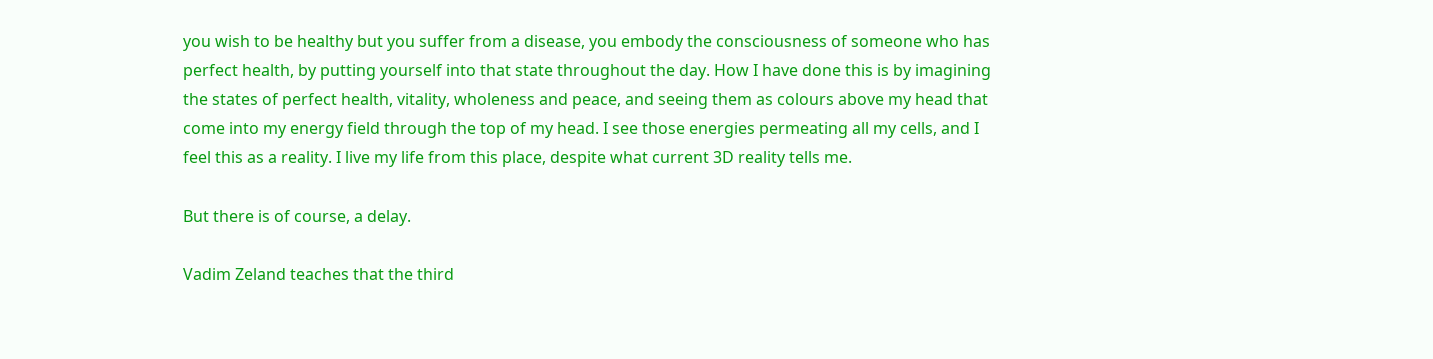you wish to be healthy but you suffer from a disease, you embody the consciousness of someone who has perfect health, by putting yourself into that state throughout the day. How I have done this is by imagining the states of perfect health, vitality, wholeness and peace, and seeing them as colours above my head that come into my energy field through the top of my head. I see those energies permeating all my cells, and I feel this as a reality. I live my life from this place, despite what current 3D reality tells me.

But there is of course, a delay.

Vadim Zeland teaches that the third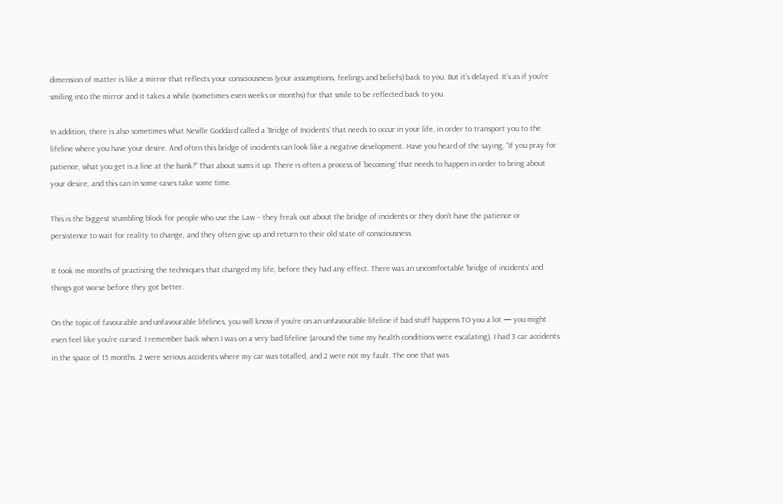dimension of matter is like a mirror that reflects your consciousness (your assumptions, feelings and beliefs) back to you. But it’s delayed. It’s as if you’re smiling into the mirror and it takes a while (sometimes even weeks or months) for that smile to be reflected back to you.

In addition, there is also sometimes what Neville Goddard called a ‘Bridge of Incidents’ that needs to occur in your life, in order to transport you to the lifeline where you have your desire. And often this bridge of incidents can look like a negative development. Have you heard of the saying, “If you pray for patience, what you get is a line at the bank?” That about sums it up. There is often a process of ‘becoming’ that needs to happen in order to bring about your desire, and this can in some cases take some time.

This is the biggest stumbling block for people who use the Law – they freak out about the bridge of incidents or they don’t have the patience or persistence to wait for reality to change, and they often give up and return to their old state of consciousness.

It took me months of practising the techniques that changed my life, before they had any effect. There was an uncomfortable ‘bridge of incidents’ and things got worse before they got better.

On the topic of favourable and unfavourable lifelines, you will know if you’re on an unfavourable lifeline if bad stuff happens TO you a lot — you might even feel like you’re cursed. I remember back when I was on a very bad lifeline (around the time my health conditions were escalating), I had 3 car accidents in the space of 15 months. 2 were serious accidents where my car was totalled, and 2 were not my fault. The one that was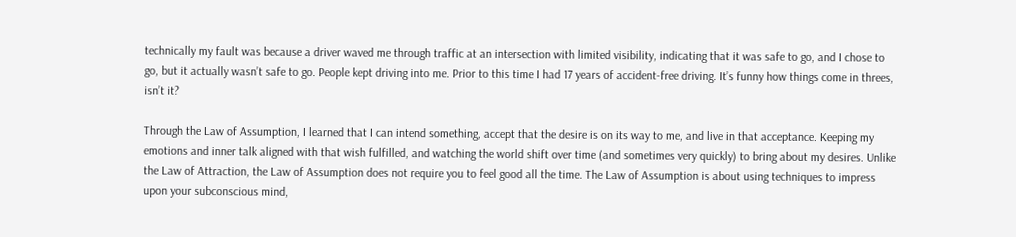technically my fault was because a driver waved me through traffic at an intersection with limited visibility, indicating that it was safe to go, and I chose to go, but it actually wasn’t safe to go. People kept driving into me. Prior to this time I had 17 years of accident-free driving. It’s funny how things come in threes, isn’t it?

Through the Law of Assumption, I learned that I can intend something, accept that the desire is on its way to me, and live in that acceptance. Keeping my emotions and inner talk aligned with that wish fulfilled, and watching the world shift over time (and sometimes very quickly) to bring about my desires. Unlike the Law of Attraction, the Law of Assumption does not require you to feel good all the time. The Law of Assumption is about using techniques to impress upon your subconscious mind,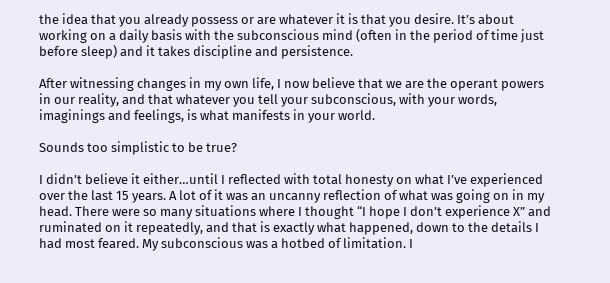the idea that you already possess or are whatever it is that you desire. It’s about working on a daily basis with the subconscious mind (often in the period of time just before sleep) and it takes discipline and persistence.

After witnessing changes in my own life, I now believe that we are the operant powers in our reality, and that whatever you tell your subconscious, with your words, imaginings and feelings, is what manifests in your world.

Sounds too simplistic to be true?

I didn’t believe it either…until I reflected with total honesty on what I’ve experienced over the last 15 years. A lot of it was an uncanny reflection of what was going on in my head. There were so many situations where I thought “I hope I don’t experience X” and ruminated on it repeatedly, and that is exactly what happened, down to the details I had most feared. My subconscious was a hotbed of limitation. I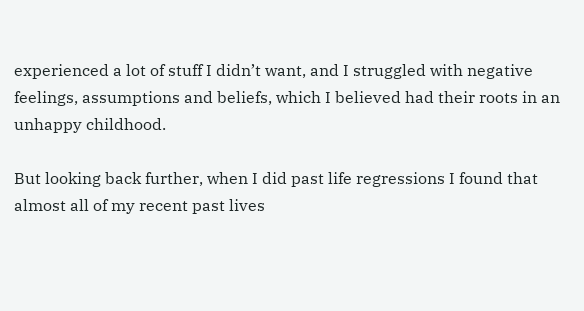experienced a lot of stuff I didn’t want, and I struggled with negative feelings, assumptions and beliefs, which I believed had their roots in an unhappy childhood.

But looking back further, when I did past life regressions I found that almost all of my recent past lives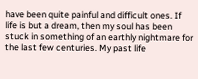have been quite painful and difficult ones. If life is but a dream, then my soul has been stuck in something of an earthly nightmare for the last few centuries. My past life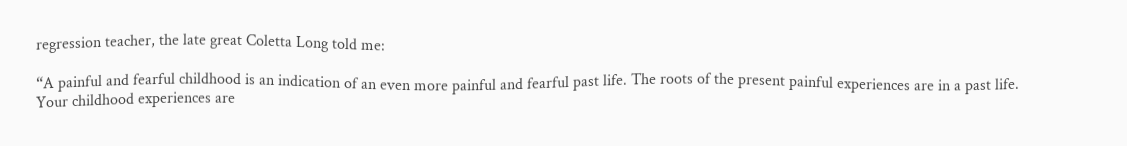regression teacher, the late great Coletta Long told me:

“A painful and fearful childhood is an indication of an even more painful and fearful past life. The roots of the present painful experiences are in a past life. Your childhood experiences are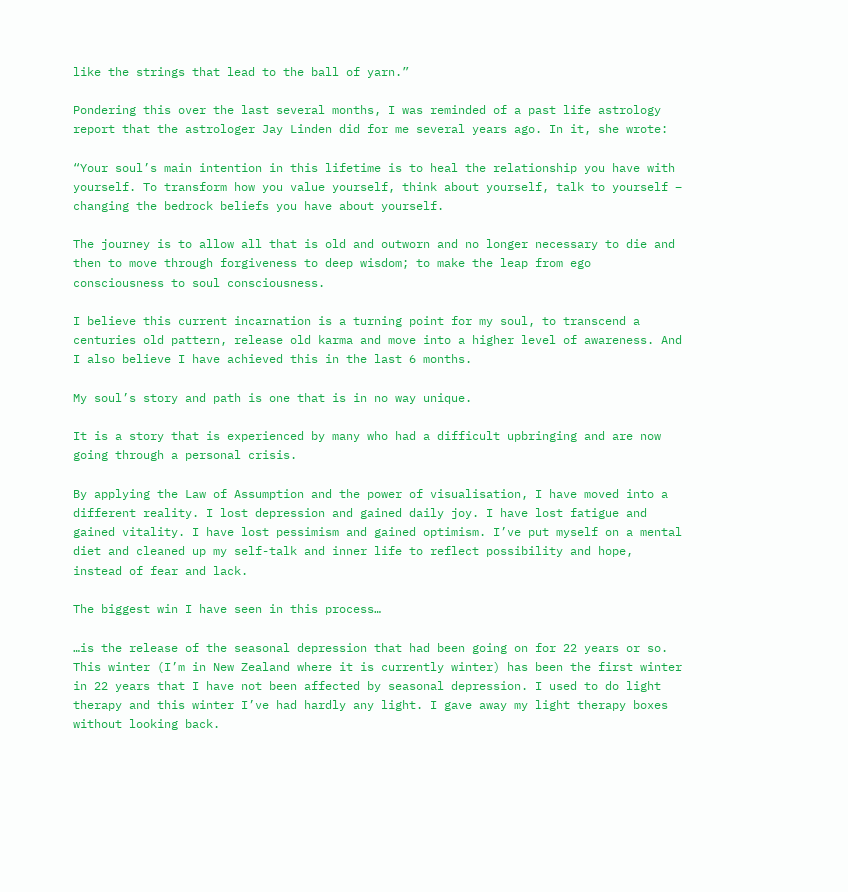like the strings that lead to the ball of yarn.”

Pondering this over the last several months, I was reminded of a past life astrology report that the astrologer Jay Linden did for me several years ago. In it, she wrote:

“Your soul’s main intention in this lifetime is to heal the relationship you have with yourself. To transform how you value yourself, think about yourself, talk to yourself – changing the bedrock beliefs you have about yourself.

The journey is to allow all that is old and outworn and no longer necessary to die and then to move through forgiveness to deep wisdom; to make the leap from ego consciousness to soul consciousness.

I believe this current incarnation is a turning point for my soul, to transcend a centuries old pattern, release old karma and move into a higher level of awareness. And I also believe I have achieved this in the last 6 months.

My soul’s story and path is one that is in no way unique.

It is a story that is experienced by many who had a difficult upbringing and are now going through a personal crisis.

By applying the Law of Assumption and the power of visualisation, I have moved into a different reality. I lost depression and gained daily joy. I have lost fatigue and gained vitality. I have lost pessimism and gained optimism. I’ve put myself on a mental diet and cleaned up my self-talk and inner life to reflect possibility and hope, instead of fear and lack.

The biggest win I have seen in this process…

…is the release of the seasonal depression that had been going on for 22 years or so. This winter (I’m in New Zealand where it is currently winter) has been the first winter in 22 years that I have not been affected by seasonal depression. I used to do light therapy and this winter I’ve had hardly any light. I gave away my light therapy boxes without looking back.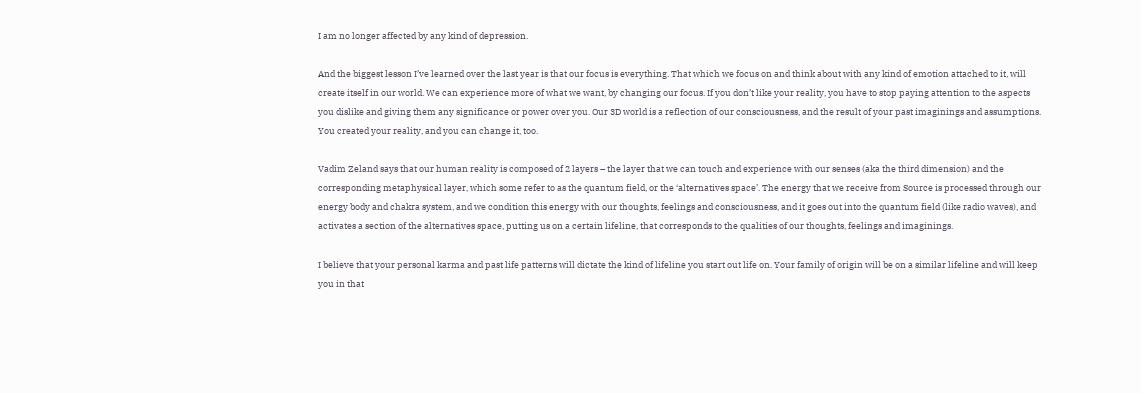I am no longer affected by any kind of depression.

And the biggest lesson I’ve learned over the last year is that our focus is everything. That which we focus on and think about with any kind of emotion attached to it, will create itself in our world. We can experience more of what we want, by changing our focus. If you don’t like your reality, you have to stop paying attention to the aspects you dislike and giving them any significance or power over you. Our 3D world is a reflection of our consciousness, and the result of your past imaginings and assumptions. You created your reality, and you can change it, too.

Vadim Zeland says that our human reality is composed of 2 layers – the layer that we can touch and experience with our senses (aka the third dimension) and the corresponding metaphysical layer, which some refer to as the quantum field, or the ‘alternatives space’. The energy that we receive from Source is processed through our energy body and chakra system, and we condition this energy with our thoughts, feelings and consciousness, and it goes out into the quantum field (like radio waves), and activates a section of the alternatives space, putting us on a certain lifeline, that corresponds to the qualities of our thoughts, feelings and imaginings.

I believe that your personal karma and past life patterns will dictate the kind of lifeline you start out life on. Your family of origin will be on a similar lifeline and will keep you in that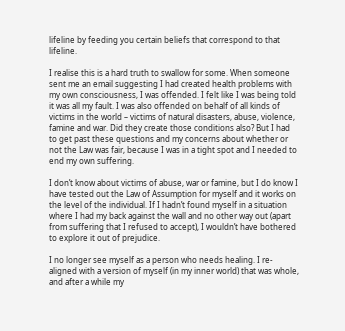lifeline by feeding you certain beliefs that correspond to that lifeline.

I realise this is a hard truth to swallow for some. When someone sent me an email suggesting I had created health problems with my own consciousness, I was offended. I felt like I was being told it was all my fault. I was also offended on behalf of all kinds of victims in the world – victims of natural disasters, abuse, violence, famine and war. Did they create those conditions also? But I had to get past these questions and my concerns about whether or not the Law was fair, because I was in a tight spot and I needed to end my own suffering.

I don’t know about victims of abuse, war or famine, but I do know I have tested out the Law of Assumption for myself and it works on the level of the individual. If I hadn’t found myself in a situation where I had my back against the wall and no other way out (apart from suffering that I refused to accept), I wouldn’t have bothered to explore it out of prejudice.

I no longer see myself as a person who needs healing. I re-aligned with a version of myself (in my inner world) that was whole, and after a while my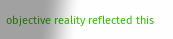objective reality reflected this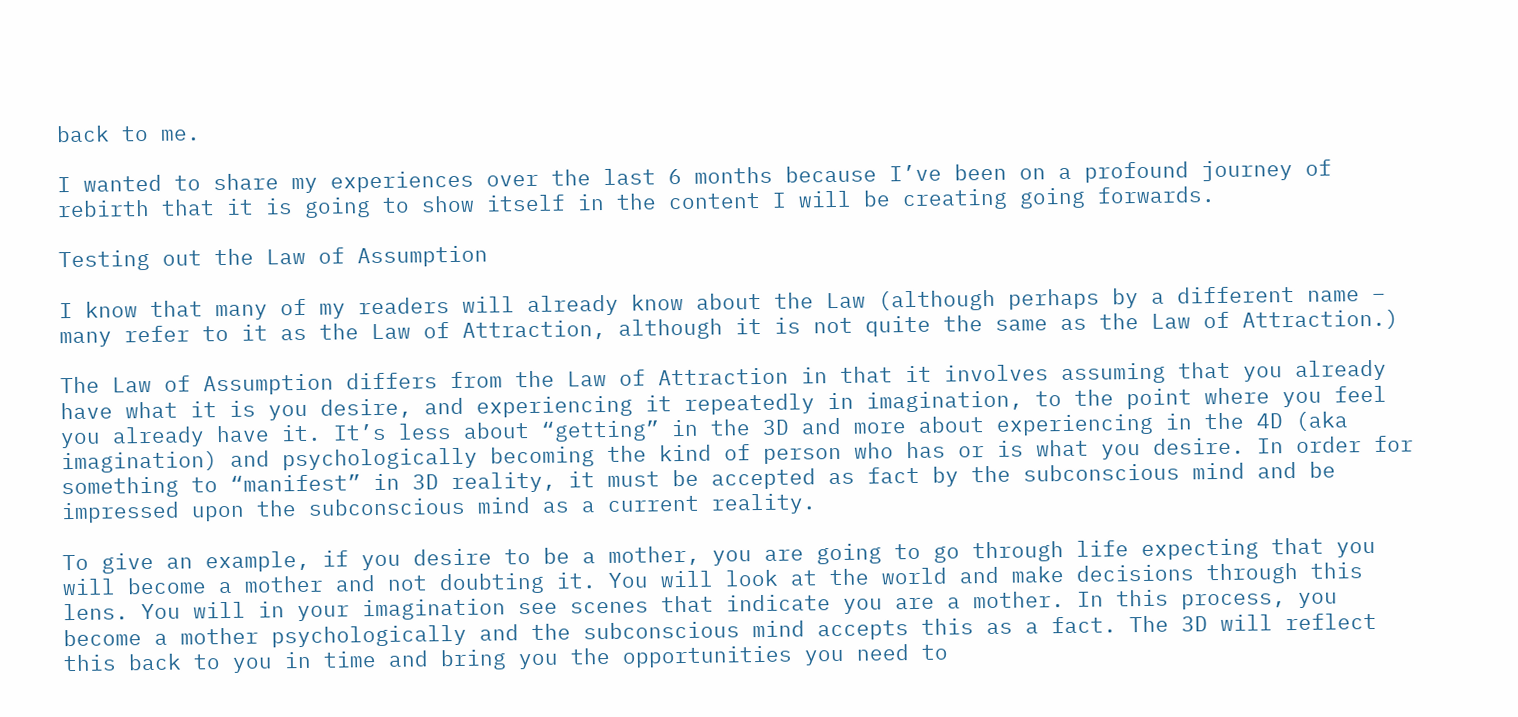back to me.

I wanted to share my experiences over the last 6 months because I’ve been on a profound journey of rebirth that it is going to show itself in the content I will be creating going forwards.

Testing out the Law of Assumption

I know that many of my readers will already know about the Law (although perhaps by a different name – many refer to it as the Law of Attraction, although it is not quite the same as the Law of Attraction.)

The Law of Assumption differs from the Law of Attraction in that it involves assuming that you already have what it is you desire, and experiencing it repeatedly in imagination, to the point where you feel you already have it. It’s less about “getting” in the 3D and more about experiencing in the 4D (aka imagination) and psychologically becoming the kind of person who has or is what you desire. In order for something to “manifest” in 3D reality, it must be accepted as fact by the subconscious mind and be impressed upon the subconscious mind as a current reality.

To give an example, if you desire to be a mother, you are going to go through life expecting that you will become a mother and not doubting it. You will look at the world and make decisions through this lens. You will in your imagination see scenes that indicate you are a mother. In this process, you become a mother psychologically and the subconscious mind accepts this as a fact. The 3D will reflect this back to you in time and bring you the opportunities you need to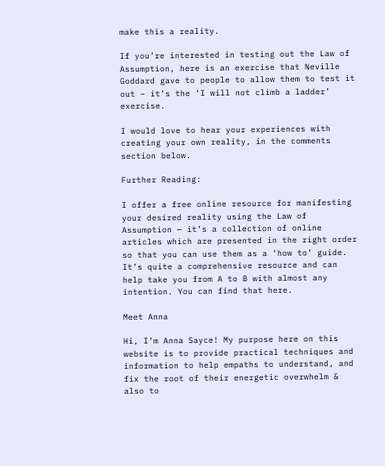make this a reality.

If you’re interested in testing out the Law of Assumption, here is an exercise that Neville Goddard gave to people to allow them to test it out – it’s the ‘I will not climb a ladder’ exercise.

I would love to hear your experiences with creating your own reality, in the comments section below.

Further Reading:

I offer a free online resource for manifesting your desired reality using the Law of Assumption — it’s a collection of online articles which are presented in the right order so that you can use them as a ‘how to’ guide. It’s quite a comprehensive resource and can help take you from A to B with almost any intention. You can find that here.

Meet Anna

Hi, I’m Anna Sayce! My purpose here on this website is to provide practical techniques and information to help empaths to understand, and fix the root of their energetic overwhelm & also to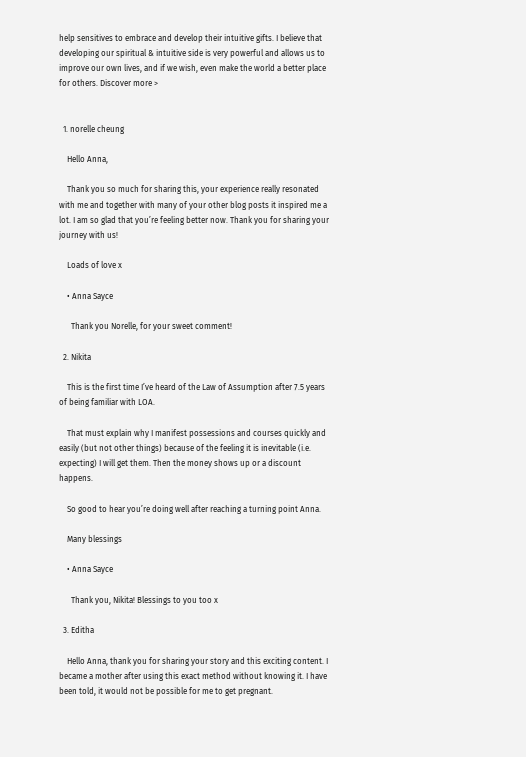help sensitives to embrace and develop their intuitive gifts. I believe that developing our spiritual & intuitive side is very powerful and allows us to improve our own lives, and if we wish, even make the world a better place for others. Discover more >


  1. norelle cheung

    Hello Anna,

    Thank you so much for sharing this, your experience really resonated with me and together with many of your other blog posts it inspired me a lot. I am so glad that you’re feeling better now. Thank you for sharing your journey with us!

    Loads of love x

    • Anna Sayce

      Thank you Norelle, for your sweet comment!

  2. Nikita

    This is the first time I’ve heard of the Law of Assumption after 7.5 years of being familiar with LOA.

    That must explain why I manifest possessions and courses quickly and easily (but not other things) because of the feeling it is inevitable (i.e. expecting) I will get them. Then the money shows up or a discount happens.

    So good to hear you’re doing well after reaching a turning point Anna.

    Many blessings

    • Anna Sayce

      Thank you, Nikita! Blessings to you too x

  3. Editha

    Hello Anna, thank you for sharing your story and this exciting content. I became a mother after using this exact method without knowing it. I have been told, it would not be possible for me to get pregnant.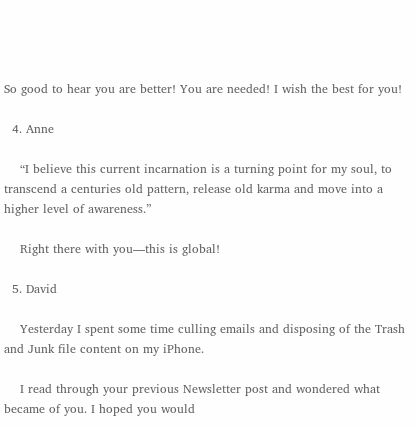So good to hear you are better! You are needed! I wish the best for you!

  4. Anne

    “I believe this current incarnation is a turning point for my soul, to transcend a centuries old pattern, release old karma and move into a higher level of awareness.”

    Right there with you—this is global!

  5. David

    Yesterday I spent some time culling emails and disposing of the Trash and Junk file content on my iPhone.

    I read through your previous Newsletter post and wondered what became of you. I hoped you would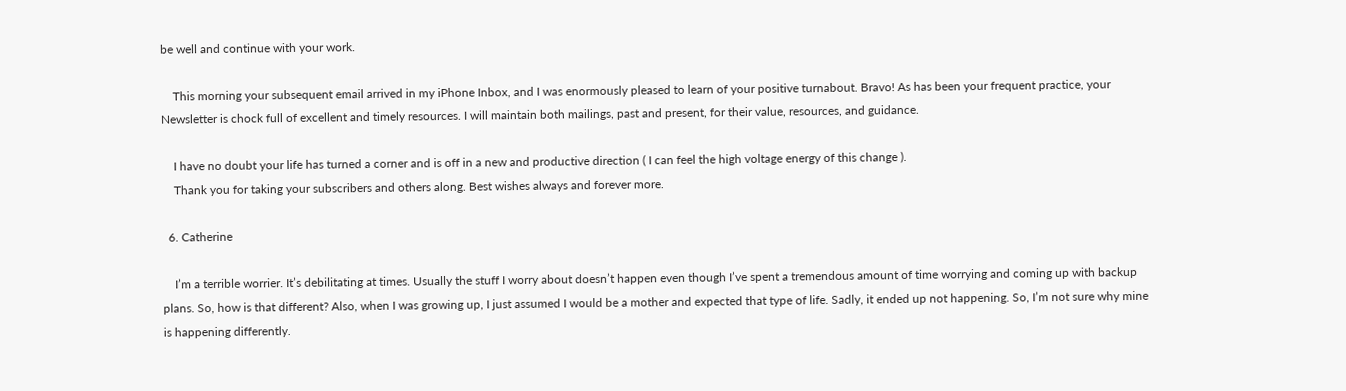be well and continue with your work.

    This morning your subsequent email arrived in my iPhone Inbox, and I was enormously pleased to learn of your positive turnabout. Bravo! As has been your frequent practice, your Newsletter is chock full of excellent and timely resources. I will maintain both mailings, past and present, for their value, resources, and guidance.

    I have no doubt your life has turned a corner and is off in a new and productive direction ( I can feel the high voltage energy of this change ).
    Thank you for taking your subscribers and others along. Best wishes always and forever more.

  6. Catherine

    I’m a terrible worrier. It’s debilitating at times. Usually the stuff I worry about doesn’t happen even though I’ve spent a tremendous amount of time worrying and coming up with backup plans. So, how is that different? Also, when I was growing up, I just assumed I would be a mother and expected that type of life. Sadly, it ended up not happening. So, I’m not sure why mine is happening differently.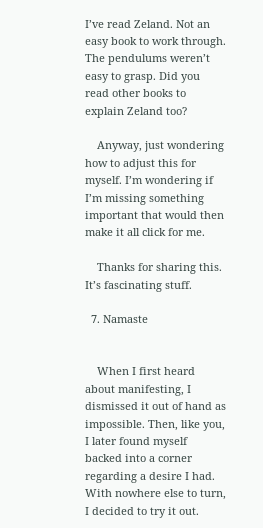I’ve read Zeland. Not an easy book to work through. The pendulums weren’t easy to grasp. Did you read other books to explain Zeland too?

    Anyway, just wondering how to adjust this for myself. I’m wondering if I’m missing something important that would then make it all click for me.

    Thanks for sharing this. It’s fascinating stuff.

  7. Namaste


    When I first heard about manifesting, I dismissed it out of hand as impossible. Then, like you, I later found myself backed into a corner regarding a desire I had. With nowhere else to turn, I decided to try it out.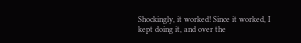Shockingly, it worked! Since it worked, I kept doing it, and over the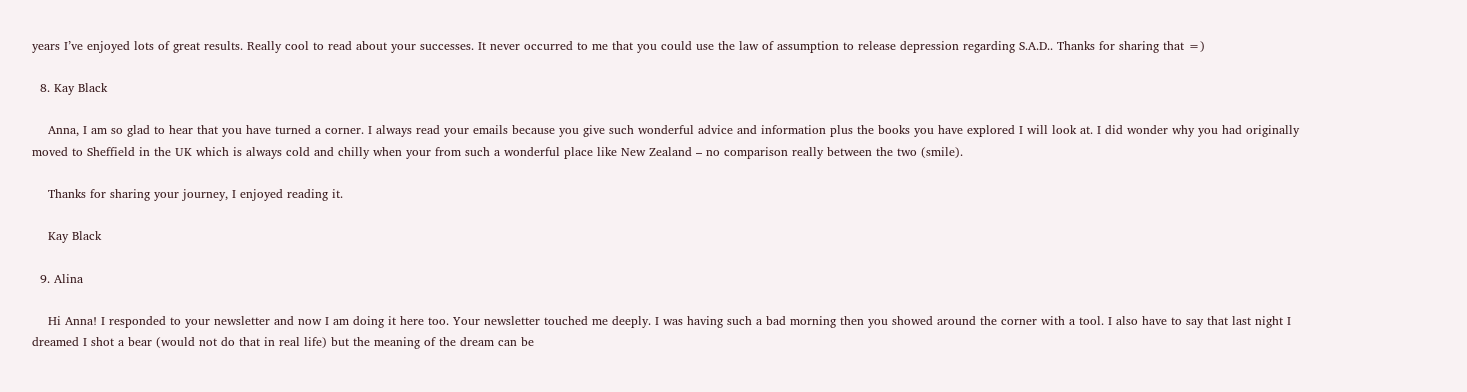years I’ve enjoyed lots of great results. Really cool to read about your successes. It never occurred to me that you could use the law of assumption to release depression regarding S.A.D.. Thanks for sharing that =)

  8. Kay Black

    Anna, I am so glad to hear that you have turned a corner. I always read your emails because you give such wonderful advice and information plus the books you have explored I will look at. I did wonder why you had originally moved to Sheffield in the UK which is always cold and chilly when your from such a wonderful place like New Zealand – no comparison really between the two (smile).

    Thanks for sharing your journey, I enjoyed reading it.

    Kay Black

  9. Alina

    Hi Anna! I responded to your newsletter and now I am doing it here too. Your newsletter touched me deeply. I was having such a bad morning then you showed around the corner with a tool. I also have to say that last night I dreamed I shot a bear (would not do that in real life) but the meaning of the dream can be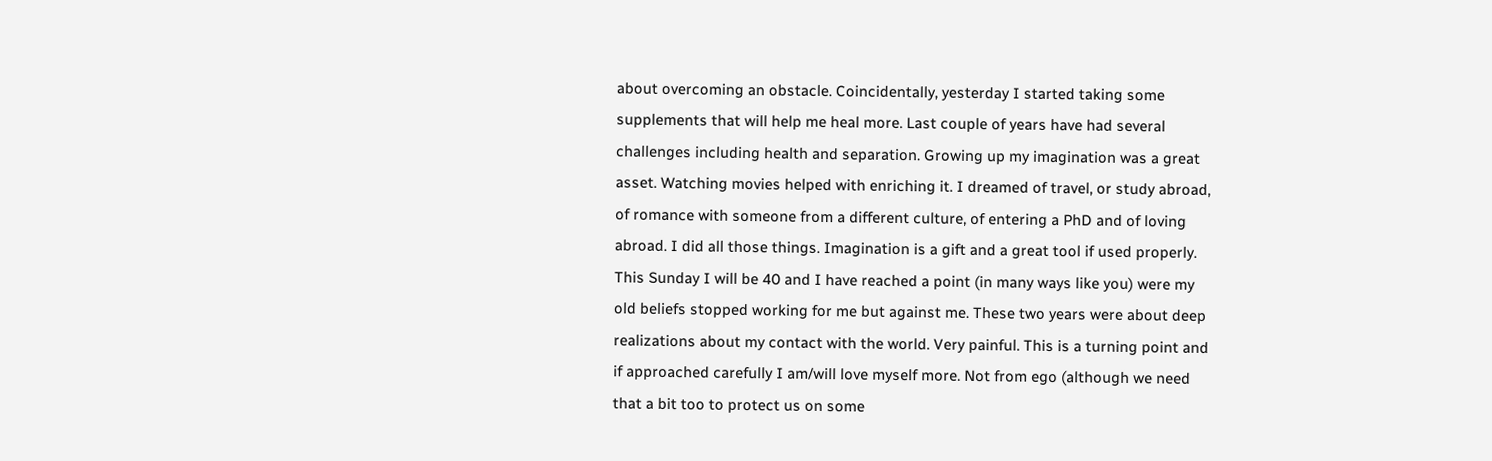about overcoming an obstacle. Coincidentally, yesterday I started taking some supplements that will help me heal more. Last couple of years have had several challenges including health and separation. Growing up my imagination was a great asset. Watching movies helped with enriching it. I dreamed of travel, or study abroad, of romance with someone from a different culture, of entering a PhD and of loving abroad. I did all those things. Imagination is a gift and a great tool if used properly. This Sunday I will be 40 and I have reached a point (in many ways like you) were my old beliefs stopped working for me but against me. These two years were about deep realizations about my contact with the world. Very painful. This is a turning point and if approached carefully I am/will love myself more. Not from ego (although we need that a bit too to protect us on some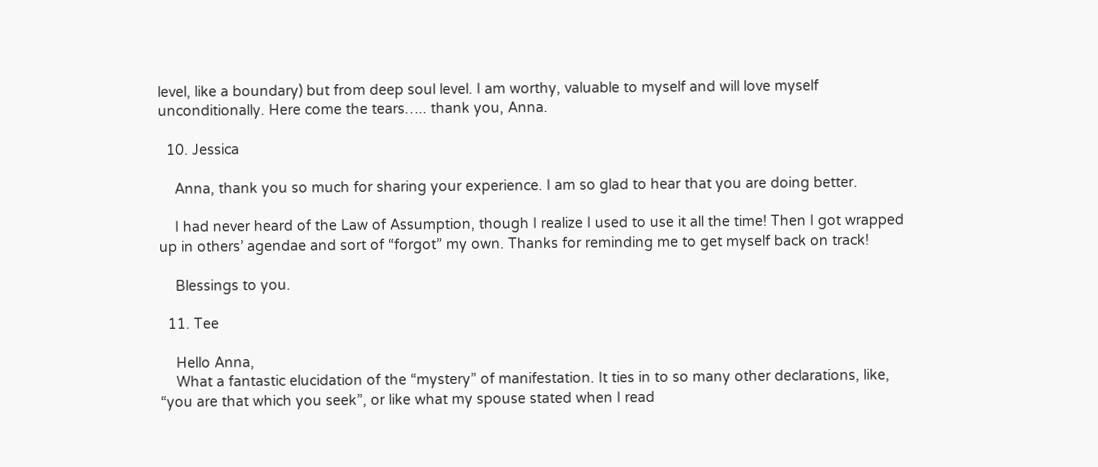level, like a boundary) but from deep soul level. I am worthy, valuable to myself and will love myself unconditionally. Here come the tears….. thank you, Anna.

  10. Jessica

    Anna, thank you so much for sharing your experience. I am so glad to hear that you are doing better.

    I had never heard of the Law of Assumption, though I realize I used to use it all the time! Then I got wrapped up in others’ agendae and sort of “forgot” my own. Thanks for reminding me to get myself back on track!

    Blessings to you.

  11. Tee

    Hello Anna,
    What a fantastic elucidation of the “mystery” of manifestation. It ties in to so many other declarations, like, “you are that which you seek”, or like what my spouse stated when I read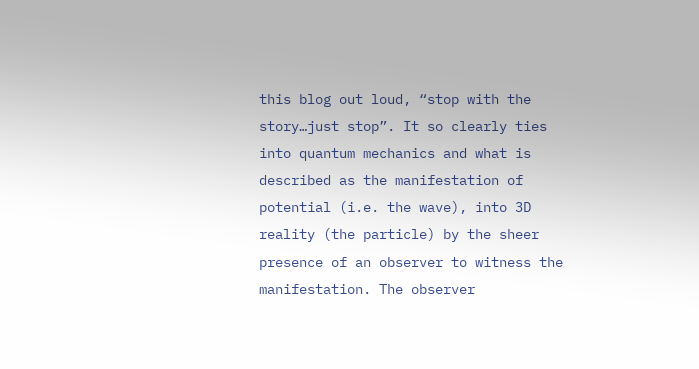this blog out loud, “stop with the story…just stop”. It so clearly ties into quantum mechanics and what is described as the manifestation of potential (i.e. the wave), into 3D reality (the particle) by the sheer presence of an observer to witness the manifestation. The observer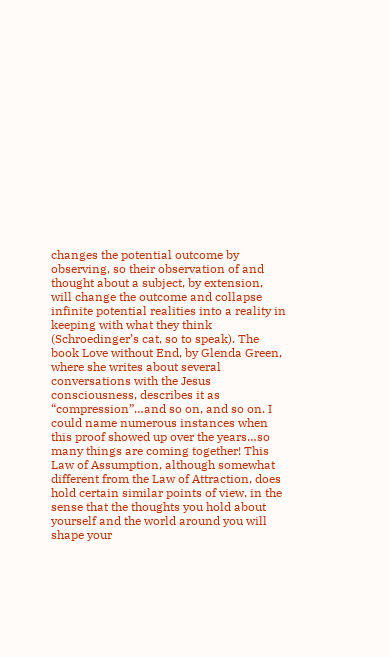changes the potential outcome by observing, so their observation of and thought about a subject, by extension, will change the outcome and collapse infinite potential realities into a reality in keeping with what they think (Schroedinger’s cat, so to speak). The book Love without End, by Glenda Green, where she writes about several conversations with the Jesus consciousness, describes it as “compression”…and so on, and so on. I could name numerous instances when this proof showed up over the years…so many things are coming together! This Law of Assumption, although somewhat different from the Law of Attraction, does hold certain similar points of view, in the sense that the thoughts you hold about yourself and the world around you will shape your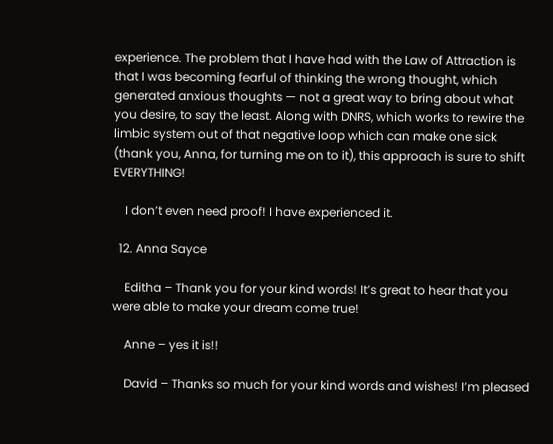experience. The problem that I have had with the Law of Attraction is that I was becoming fearful of thinking the wrong thought, which generated anxious thoughts — not a great way to bring about what you desire, to say the least. Along with DNRS, which works to rewire the limbic system out of that negative loop which can make one sick (thank you, Anna, for turning me on to it), this approach is sure to shift EVERYTHING!

    I don’t even need proof! I have experienced it.

  12. Anna Sayce

    Editha – Thank you for your kind words! It’s great to hear that you were able to make your dream come true!

    Anne – yes it is!!

    David – Thanks so much for your kind words and wishes! I’m pleased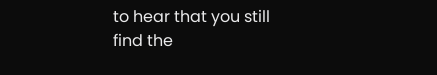to hear that you still find the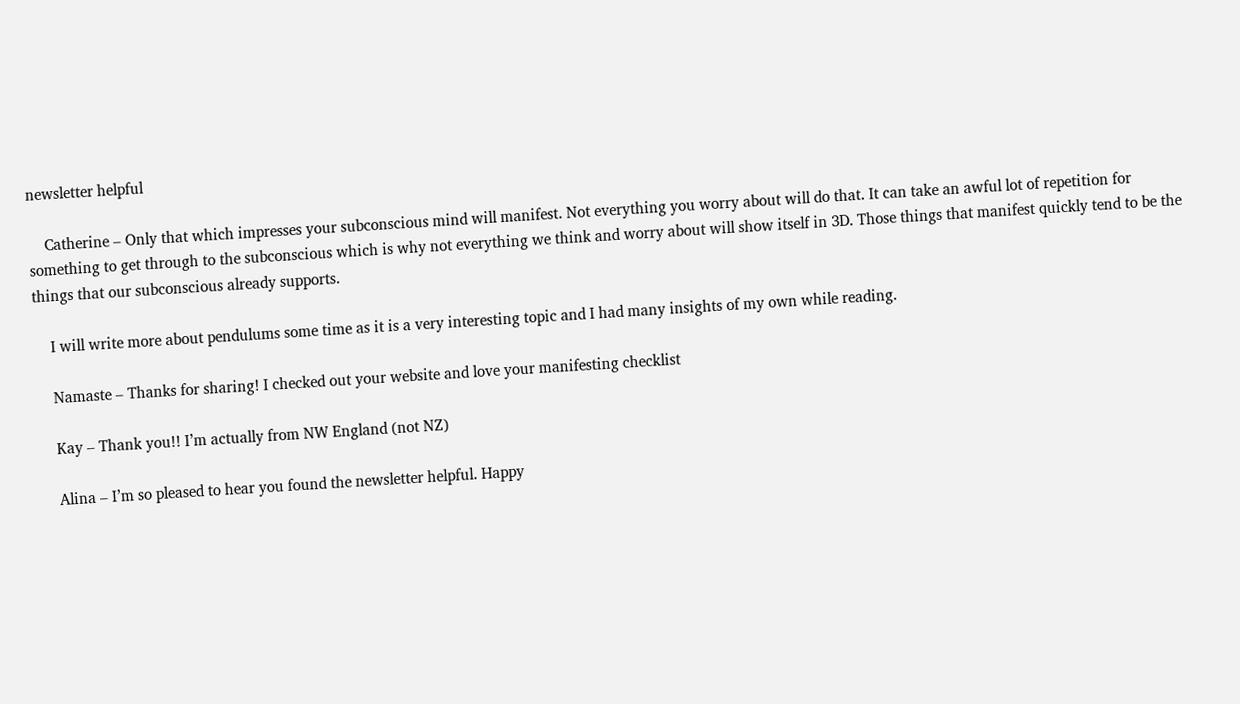newsletter helpful

    Catherine – Only that which impresses your subconscious mind will manifest. Not everything you worry about will do that. It can take an awful lot of repetition for something to get through to the subconscious which is why not everything we think and worry about will show itself in 3D. Those things that manifest quickly tend to be the things that our subconscious already supports.

    I will write more about pendulums some time as it is a very interesting topic and I had many insights of my own while reading.

    Namaste – Thanks for sharing! I checked out your website and love your manifesting checklist

    Kay – Thank you!! I’m actually from NW England (not NZ)

    Alina – I’m so pleased to hear you found the newsletter helpful. Happy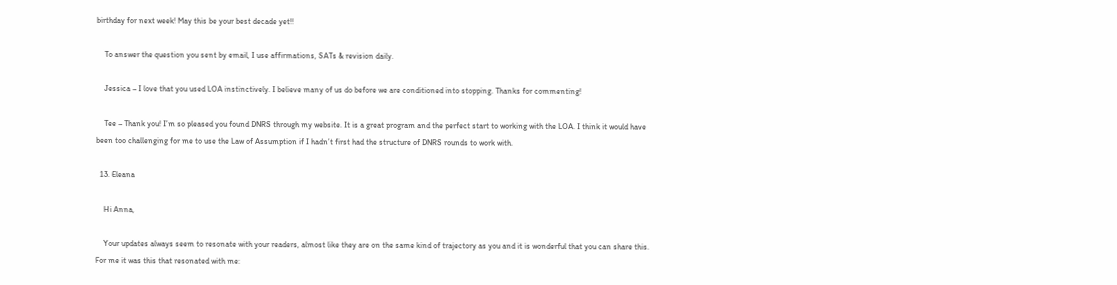birthday for next week! May this be your best decade yet!!

    To answer the question you sent by email, I use affirmations, SATs & revision daily.

    Jessica – I love that you used LOA instinctively. I believe many of us do before we are conditioned into stopping. Thanks for commenting!

    Tee – Thank you! I’m so pleased you found DNRS through my website. It is a great program and the perfect start to working with the LOA. I think it would have been too challenging for me to use the Law of Assumption if I hadn’t first had the structure of DNRS rounds to work with.

  13. Eleana

    Hi Anna,

    Your updates always seem to resonate with your readers, almost like they are on the same kind of trajectory as you and it is wonderful that you can share this. For me it was this that resonated with me: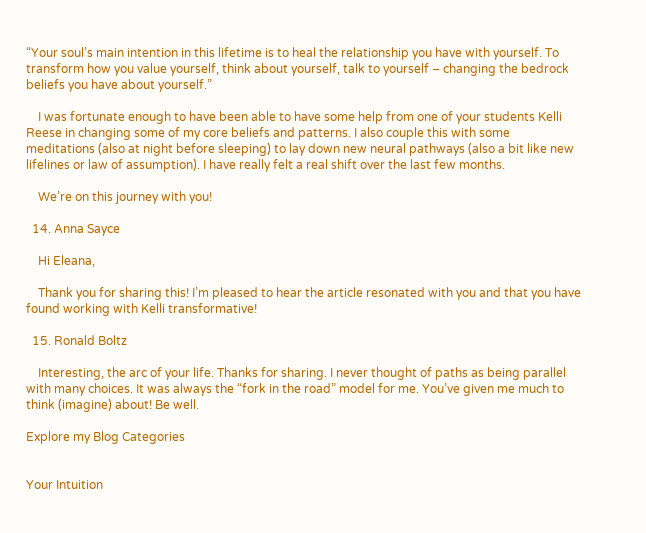“Your soul’s main intention in this lifetime is to heal the relationship you have with yourself. To transform how you value yourself, think about yourself, talk to yourself – changing the bedrock beliefs you have about yourself.”

    I was fortunate enough to have been able to have some help from one of your students Kelli Reese in changing some of my core beliefs and patterns. I also couple this with some meditations (also at night before sleeping) to lay down new neural pathways (also a bit like new lifelines or law of assumption). I have really felt a real shift over the last few months.

    We’re on this journey with you!

  14. Anna Sayce

    Hi Eleana,

    Thank you for sharing this! I’m pleased to hear the article resonated with you and that you have found working with Kelli transformative!

  15. Ronald Boltz

    Interesting, the arc of your life. Thanks for sharing. I never thought of paths as being parallel with many choices. It was always the “fork in the road” model for me. You’ve given me much to think (imagine) about! Be well.

Explore my Blog Categories


Your Intuition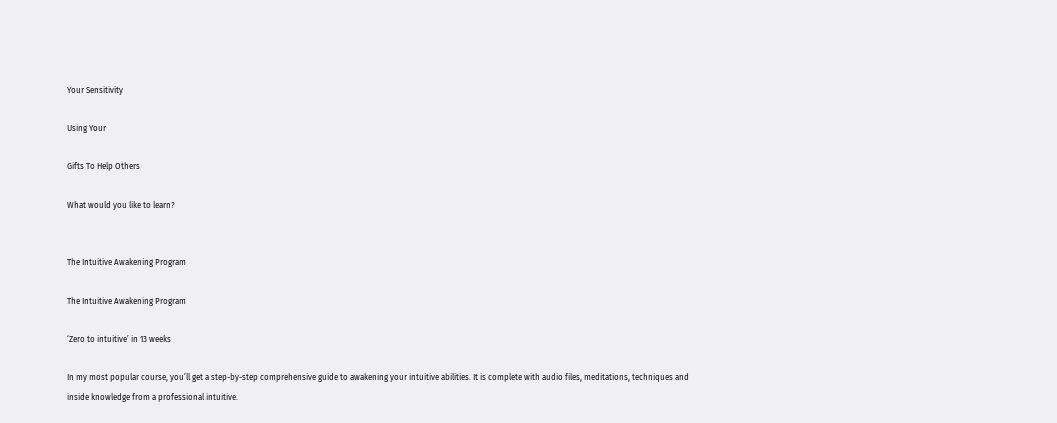Your Sensitivity

Using Your

Gifts To Help Others

What would you like to learn?


The Intuitive Awakening Program

The Intuitive Awakening Program

‘Zero to intuitive’ in 13 weeks

In my most popular course, you’ll get a step-by-step comprehensive guide to awakening your intuitive abilities. It is complete with audio files, meditations, techniques and inside knowledge from a professional intuitive.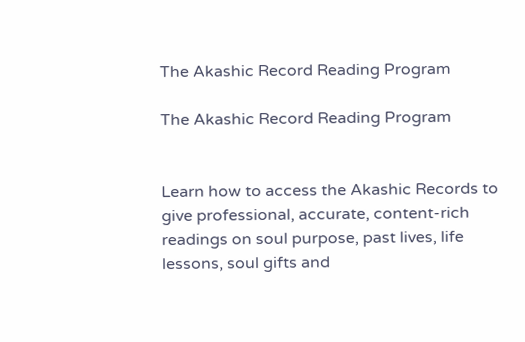The Akashic Record Reading Program

The Akashic Record Reading Program


Learn how to access the Akashic Records to give professional, accurate, content-rich readings on soul purpose, past lives, life lessons, soul gifts and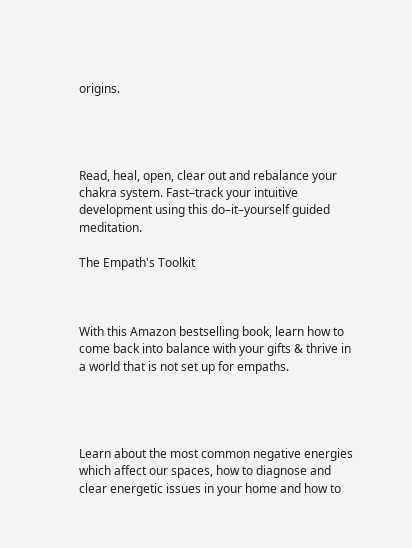origins.




Read, heal, open, clear out and rebalance your chakra system. Fast–track your intuitive development using this do–it–yourself guided meditation.

The Empath's Toolkit



With this Amazon bestselling book, learn how to come back into balance with your gifts & thrive in a world that is not set up for empaths.




Learn about the most common negative energies which affect our spaces, how to diagnose and clear energetic issues in your home and how to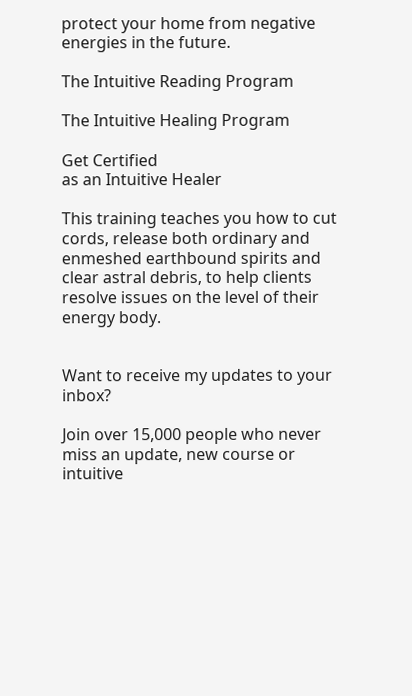protect your home from negative energies in the future.

The Intuitive Reading Program

The Intuitive Healing Program

Get Certified
as an Intuitive Healer

This training teaches you how to cut cords, release both ordinary and enmeshed earthbound spirits and clear astral debris, to help clients resolve issues on the level of their energy body.


Want to receive my updates to your inbox?

Join over 15,000 people who never miss an update, new course or intuitive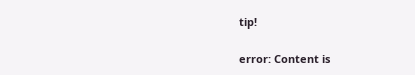tip!

error: Content is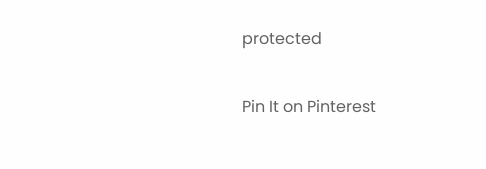protected

Pin It on Pinterest